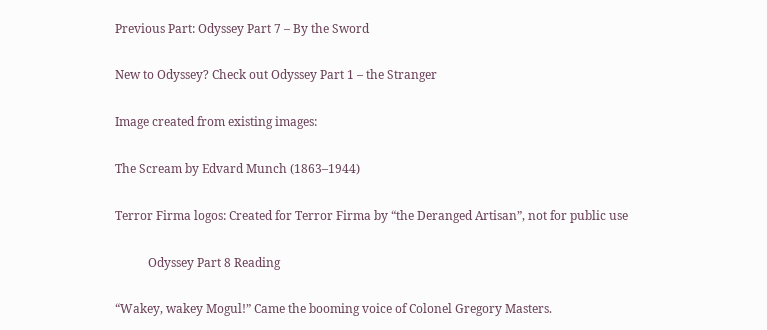Previous Part: Odyssey Part 7 – By the Sword

New to Odyssey? Check out Odyssey Part 1 – the Stranger

Image created from existing images:

The Scream by Edvard Munch (1863–1944)

Terror Firma logos: Created for Terror Firma by “the Deranged Artisan”, not for public use

           Odyssey Part 8 Reading

“Wakey, wakey Mogul!” Came the booming voice of Colonel Gregory Masters.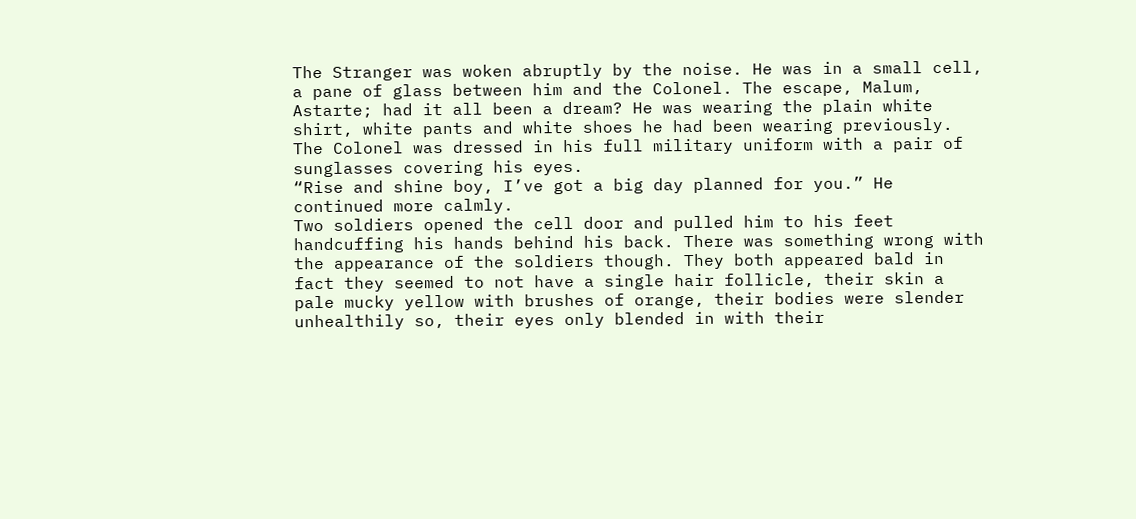The Stranger was woken abruptly by the noise. He was in a small cell, a pane of glass between him and the Colonel. The escape, Malum, Astarte; had it all been a dream? He was wearing the plain white shirt, white pants and white shoes he had been wearing previously. The Colonel was dressed in his full military uniform with a pair of sunglasses covering his eyes.
“Rise and shine boy, I’ve got a big day planned for you.” He continued more calmly.
Two soldiers opened the cell door and pulled him to his feet handcuffing his hands behind his back. There was something wrong with the appearance of the soldiers though. They both appeared bald in fact they seemed to not have a single hair follicle, their skin a pale mucky yellow with brushes of orange, their bodies were slender unhealthily so, their eyes only blended in with their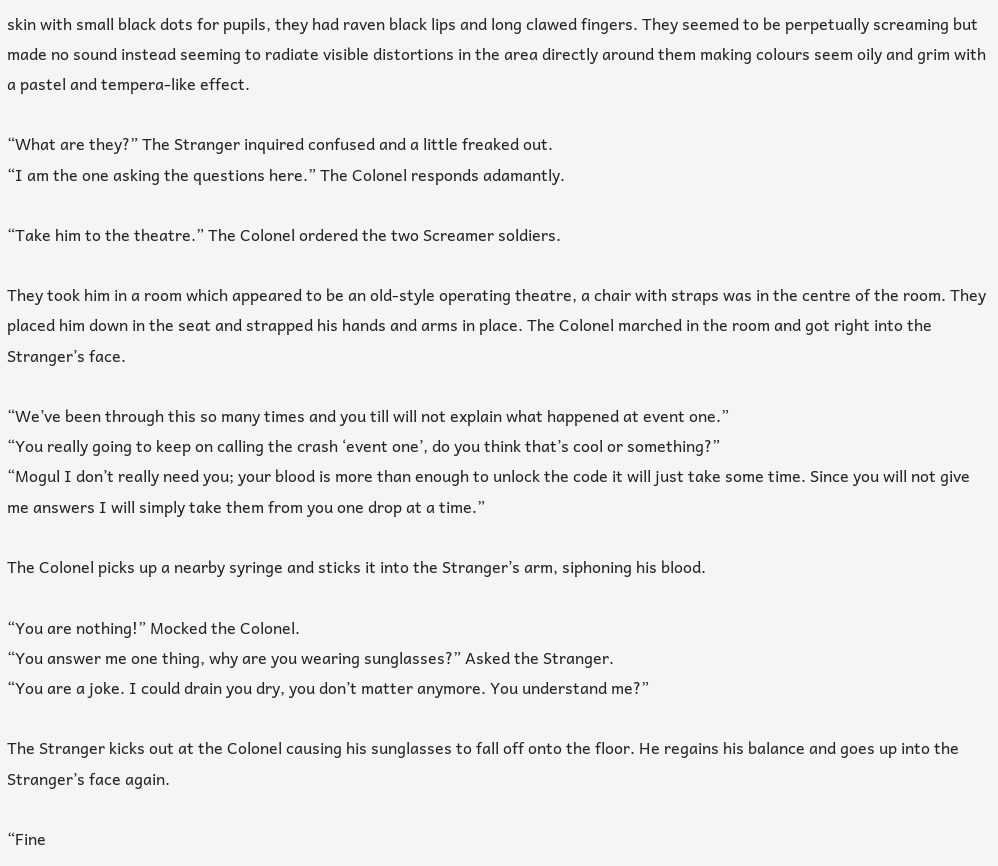skin with small black dots for pupils, they had raven black lips and long clawed fingers. They seemed to be perpetually screaming but made no sound instead seeming to radiate visible distortions in the area directly around them making colours seem oily and grim with a pastel and tempera-like effect.

“What are they?” The Stranger inquired confused and a little freaked out.
“I am the one asking the questions here.” The Colonel responds adamantly.

“Take him to the theatre.” The Colonel ordered the two Screamer soldiers.

They took him in a room which appeared to be an old-style operating theatre, a chair with straps was in the centre of the room. They placed him down in the seat and strapped his hands and arms in place. The Colonel marched in the room and got right into the Stranger’s face.

“We’ve been through this so many times and you till will not explain what happened at event one.”
“You really going to keep on calling the crash ‘event one’, do you think that’s cool or something?”
“Mogul I don’t really need you; your blood is more than enough to unlock the code it will just take some time. Since you will not give me answers I will simply take them from you one drop at a time.”

The Colonel picks up a nearby syringe and sticks it into the Stranger’s arm, siphoning his blood.

“You are nothing!” Mocked the Colonel.
“You answer me one thing, why are you wearing sunglasses?” Asked the Stranger.
“You are a joke. I could drain you dry, you don’t matter anymore. You understand me?”

The Stranger kicks out at the Colonel causing his sunglasses to fall off onto the floor. He regains his balance and goes up into the Stranger’s face again.

“Fine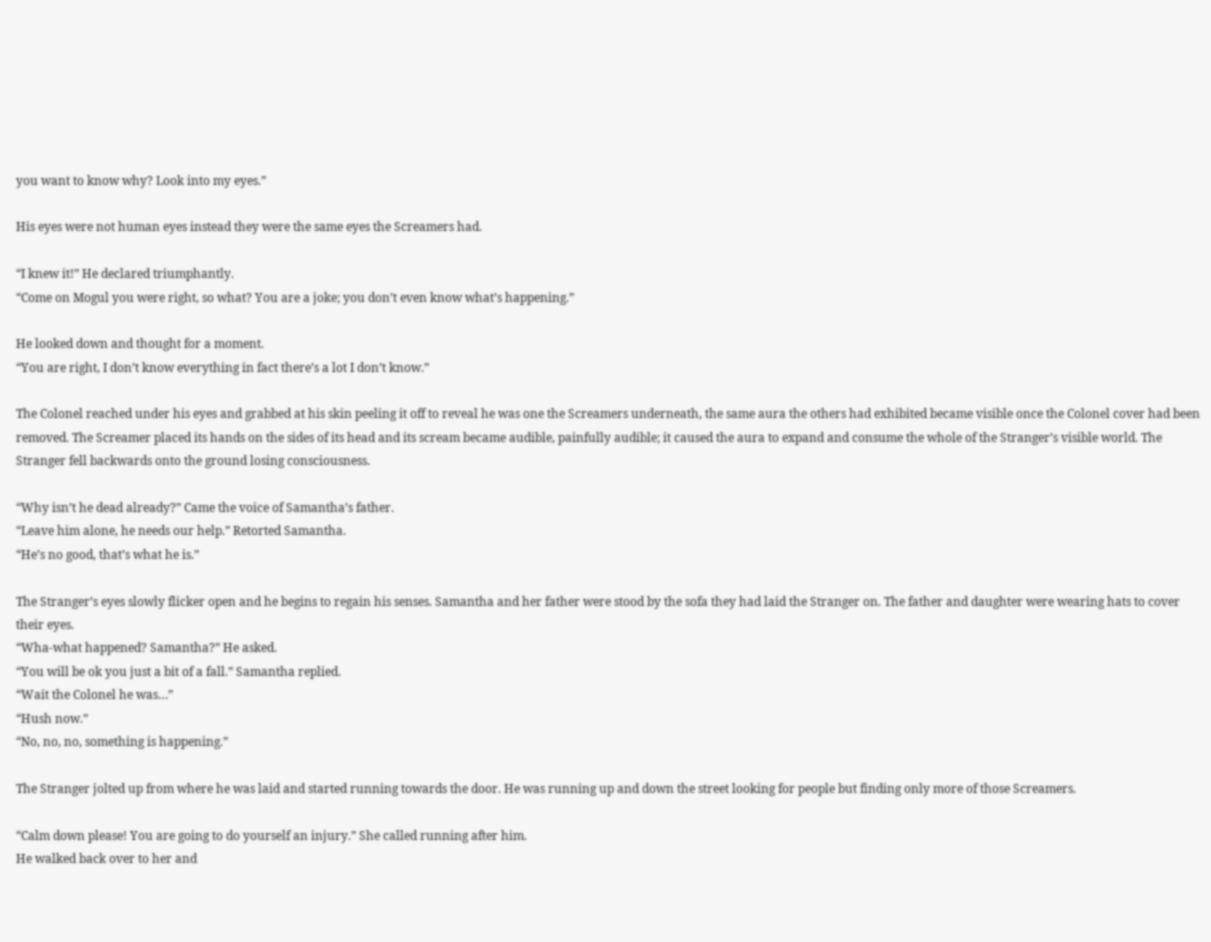you want to know why? Look into my eyes.”

His eyes were not human eyes instead they were the same eyes the Screamers had.

“I knew it!” He declared triumphantly.
“Come on Mogul you were right, so what? You are a joke; you don’t even know what’s happening.”

He looked down and thought for a moment.
“You are right, I don’t know everything in fact there’s a lot I don’t know.”

The Colonel reached under his eyes and grabbed at his skin peeling it off to reveal he was one the Screamers underneath, the same aura the others had exhibited became visible once the Colonel cover had been removed. The Screamer placed its hands on the sides of its head and its scream became audible, painfully audible; it caused the aura to expand and consume the whole of the Stranger’s visible world. The Stranger fell backwards onto the ground losing consciousness.

“Why isn’t he dead already?” Came the voice of Samantha’s father.
“Leave him alone, he needs our help.” Retorted Samantha.
“He’s no good, that’s what he is.”

The Stranger’s eyes slowly flicker open and he begins to regain his senses. Samantha and her father were stood by the sofa they had laid the Stranger on. The father and daughter were wearing hats to cover their eyes.
“Wha-what happened? Samantha?” He asked.
“You will be ok you just a bit of a fall.” Samantha replied.
“Wait the Colonel he was…”
“Hush now.”
“No, no, no, something is happening.”

The Stranger jolted up from where he was laid and started running towards the door. He was running up and down the street looking for people but finding only more of those Screamers.

“Calm down please! You are going to do yourself an injury.” She called running after him.
He walked back over to her and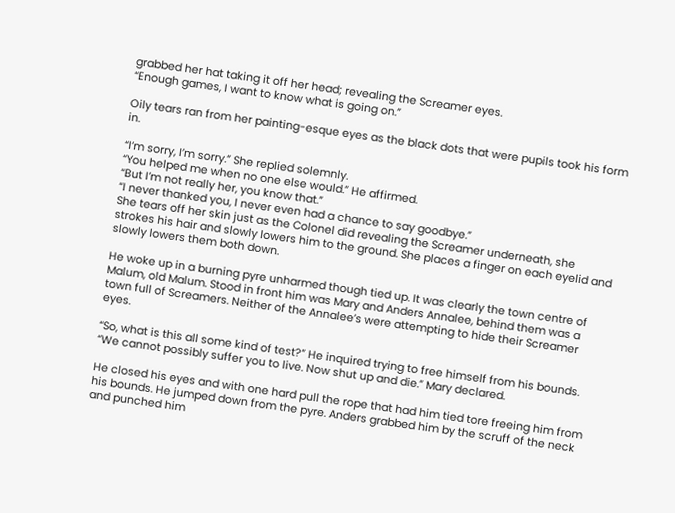grabbed her hat taking it off her head; revealing the Screamer eyes.
“Enough games, I want to know what is going on.”

Oily tears ran from her painting-esque eyes as the black dots that were pupils took his form in.

“I’m sorry, I’m sorry.” She replied solemnly.
“You helped me when no one else would.” He affirmed.
“But I’m not really her, you know that.”
“I never thanked you, I never even had a chance to say goodbye.”
She tears off her skin just as the Colonel did revealing the Screamer underneath, she strokes his hair and slowly lowers him to the ground. She places a finger on each eyelid and slowly lowers them both down.

He woke up in a burning pyre unharmed though tied up. It was clearly the town centre of Malum, old Malum. Stood in front him was Mary and Anders Annalee, behind them was a town full of Screamers. Neither of the Annalee’s were attempting to hide their Screamer eyes.

“So, what is this all some kind of test?” He inquired trying to free himself from his bounds.
“We cannot possibly suffer you to live. Now shut up and die.” Mary declared.

He closed his eyes and with one hard pull the rope that had him tied tore freeing him from his bounds. He jumped down from the pyre. Anders grabbed him by the scruff of the neck and punched him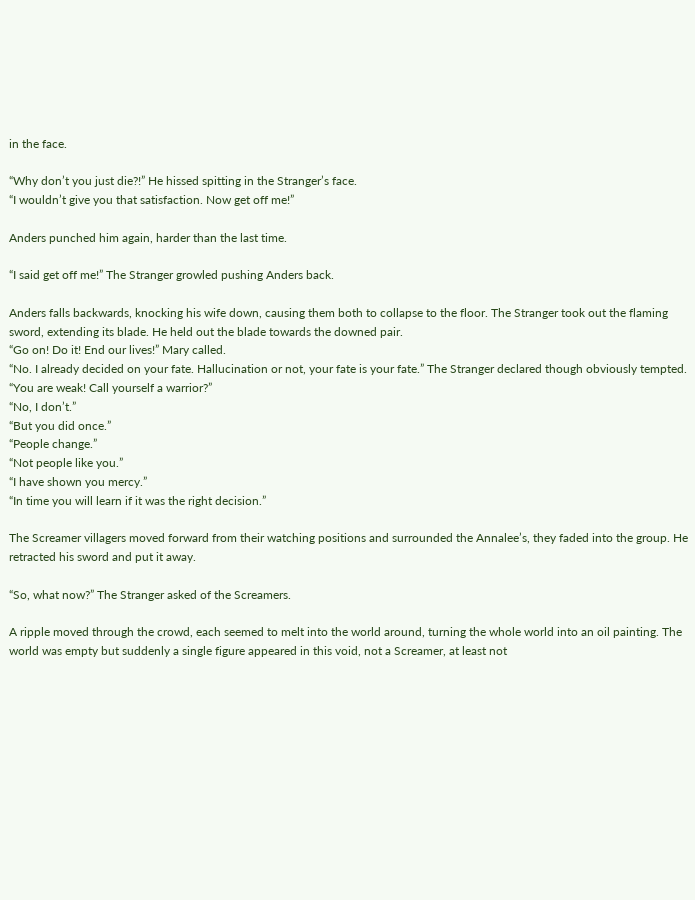in the face.

“Why don’t you just die?!” He hissed spitting in the Stranger’s face.
“I wouldn’t give you that satisfaction. Now get off me!”

Anders punched him again, harder than the last time.

“I said get off me!” The Stranger growled pushing Anders back.

Anders falls backwards, knocking his wife down, causing them both to collapse to the floor. The Stranger took out the flaming sword, extending its blade. He held out the blade towards the downed pair.
“Go on! Do it! End our lives!” Mary called.
“No. I already decided on your fate. Hallucination or not, your fate is your fate.” The Stranger declared though obviously tempted.
“You are weak! Call yourself a warrior?”
“No, I don’t.”
“But you did once.”
“People change.”
“Not people like you.”
“I have shown you mercy.”
“In time you will learn if it was the right decision.”

The Screamer villagers moved forward from their watching positions and surrounded the Annalee’s, they faded into the group. He retracted his sword and put it away.

“So, what now?” The Stranger asked of the Screamers.

A ripple moved through the crowd, each seemed to melt into the world around, turning the whole world into an oil painting. The world was empty but suddenly a single figure appeared in this void, not a Screamer, at least not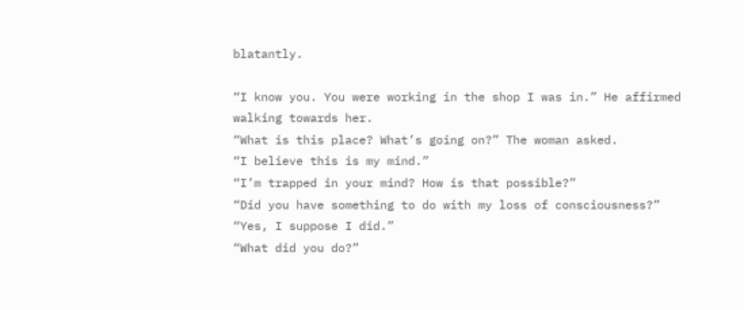blatantly.

“I know you. You were working in the shop I was in.” He affirmed walking towards her.
“What is this place? What’s going on?” The woman asked.
“I believe this is my mind.”
“I’m trapped in your mind? How is that possible?”
“Did you have something to do with my loss of consciousness?”
“Yes, I suppose I did.”
“What did you do?”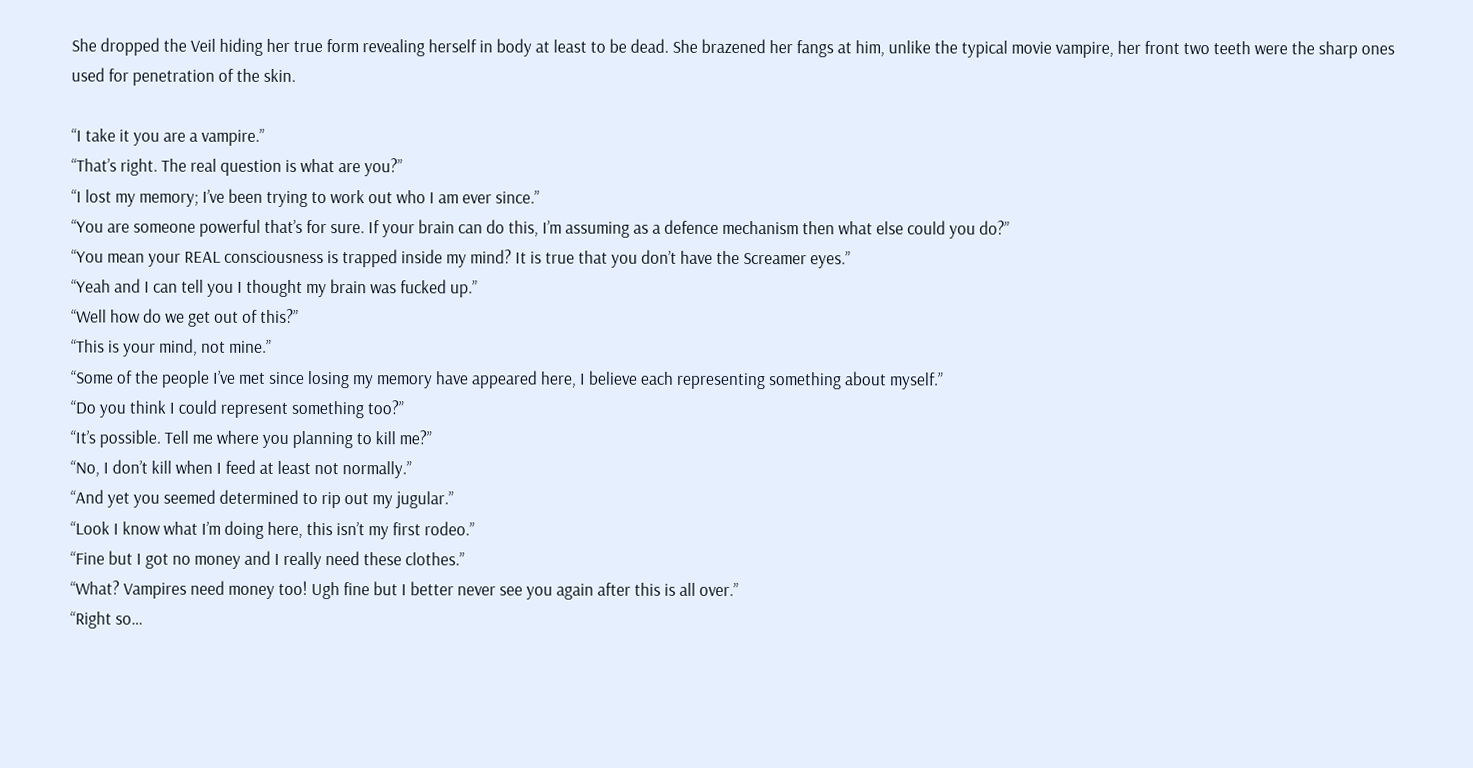She dropped the Veil hiding her true form revealing herself in body at least to be dead. She brazened her fangs at him, unlike the typical movie vampire, her front two teeth were the sharp ones used for penetration of the skin.

“I take it you are a vampire.”
“That’s right. The real question is what are you?”
“I lost my memory; I’ve been trying to work out who I am ever since.”
“You are someone powerful that’s for sure. If your brain can do this, I’m assuming as a defence mechanism then what else could you do?”
“You mean your REAL consciousness is trapped inside my mind? It is true that you don’t have the Screamer eyes.”
“Yeah and I can tell you I thought my brain was fucked up.”
“Well how do we get out of this?”
“This is your mind, not mine.”
“Some of the people I’ve met since losing my memory have appeared here, I believe each representing something about myself.”
“Do you think I could represent something too?”
“It’s possible. Tell me where you planning to kill me?”
“No, I don’t kill when I feed at least not normally.”
“And yet you seemed determined to rip out my jugular.”
“Look I know what I’m doing here, this isn’t my first rodeo.”
“Fine but I got no money and I really need these clothes.”
“What? Vampires need money too! Ugh fine but I better never see you again after this is all over.”
“Right so…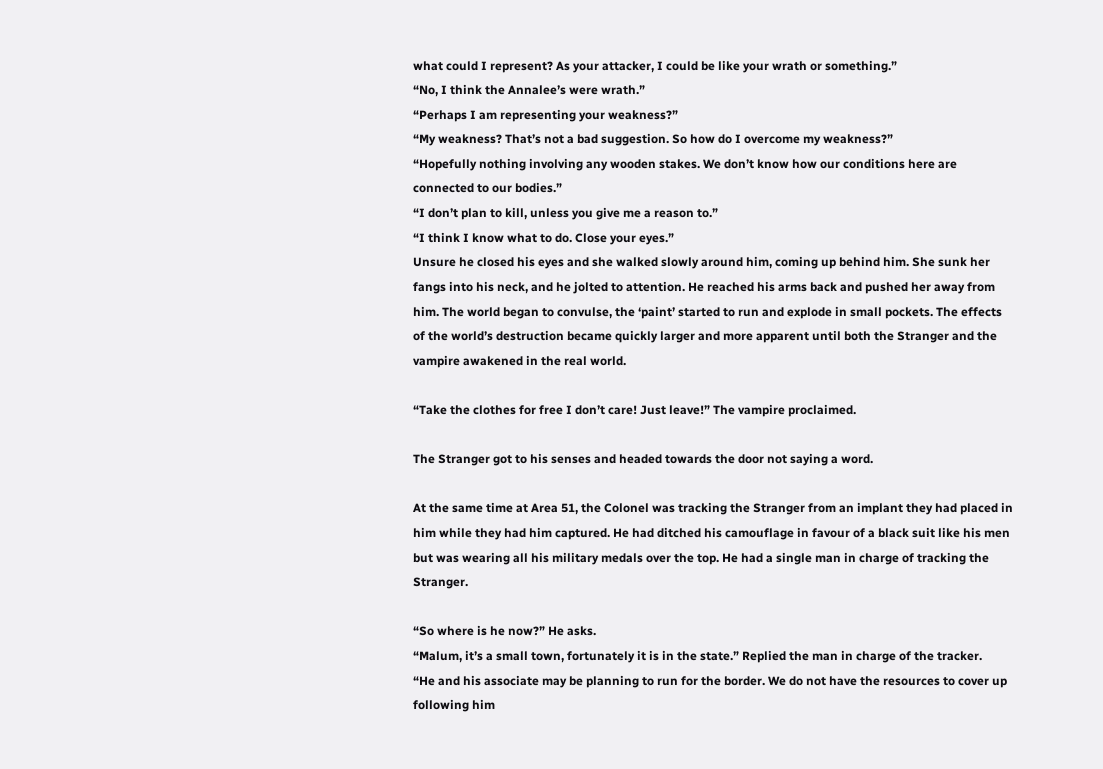what could I represent? As your attacker, I could be like your wrath or something.”
“No, I think the Annalee’s were wrath.”
“Perhaps I am representing your weakness?”
“My weakness? That’s not a bad suggestion. So how do I overcome my weakness?”
“Hopefully nothing involving any wooden stakes. We don’t know how our conditions here are connected to our bodies.”
“I don’t plan to kill, unless you give me a reason to.”
“I think I know what to do. Close your eyes.”
Unsure he closed his eyes and she walked slowly around him, coming up behind him. She sunk her fangs into his neck, and he jolted to attention. He reached his arms back and pushed her away from him. The world began to convulse, the ‘paint’ started to run and explode in small pockets. The effects of the world’s destruction became quickly larger and more apparent until both the Stranger and the vampire awakened in the real world.

“Take the clothes for free I don’t care! Just leave!” The vampire proclaimed.

The Stranger got to his senses and headed towards the door not saying a word.

At the same time at Area 51, the Colonel was tracking the Stranger from an implant they had placed in him while they had him captured. He had ditched his camouflage in favour of a black suit like his men but was wearing all his military medals over the top. He had a single man in charge of tracking the Stranger.

“So where is he now?” He asks.
“Malum, it’s a small town, fortunately it is in the state.” Replied the man in charge of the tracker.
“He and his associate may be planning to run for the border. We do not have the resources to cover up following him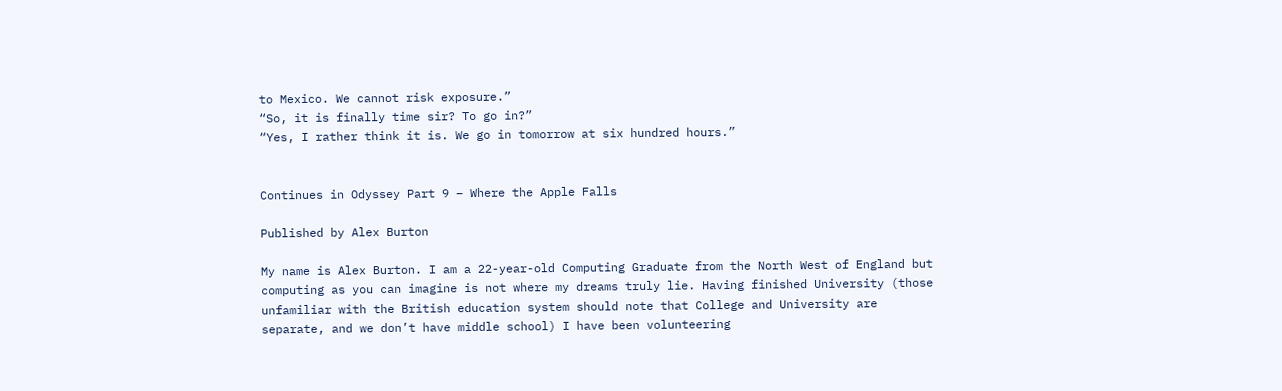to Mexico. We cannot risk exposure.”
“So, it is finally time sir? To go in?”
“Yes, I rather think it is. We go in tomorrow at six hundred hours.”


Continues in Odyssey Part 9 – Where the Apple Falls

Published by Alex Burton

My name is Alex Burton. I am a 22-year-old Computing Graduate from the North West of England but computing as you can imagine is not where my dreams truly lie. Having finished University (those unfamiliar with the British education system should note that College and University are separate, and we don’t have middle school) I have been volunteering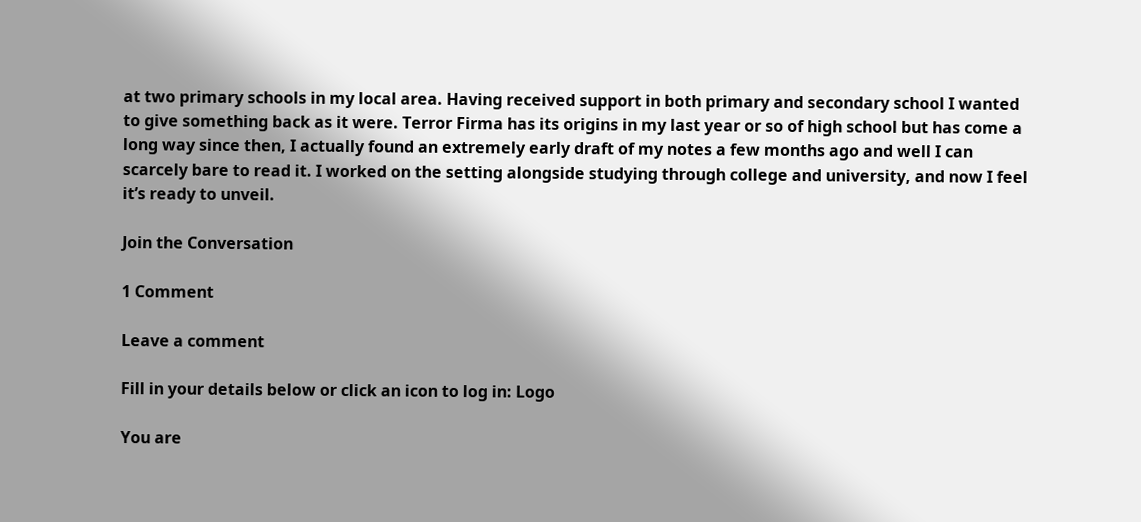at two primary schools in my local area. Having received support in both primary and secondary school I wanted to give something back as it were. Terror Firma has its origins in my last year or so of high school but has come a long way since then, I actually found an extremely early draft of my notes a few months ago and well I can scarcely bare to read it. I worked on the setting alongside studying through college and university, and now I feel it’s ready to unveil.

Join the Conversation

1 Comment

Leave a comment

Fill in your details below or click an icon to log in: Logo

You are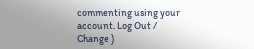commenting using your account. Log Out /  Change )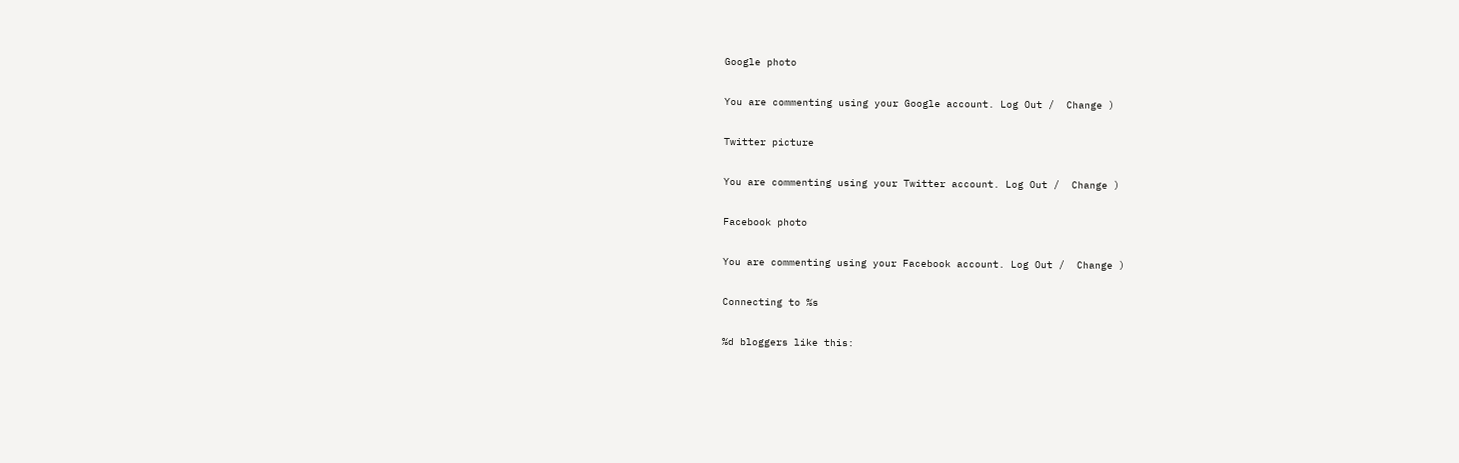Google photo

You are commenting using your Google account. Log Out /  Change )

Twitter picture

You are commenting using your Twitter account. Log Out /  Change )

Facebook photo

You are commenting using your Facebook account. Log Out /  Change )

Connecting to %s

%d bloggers like this: